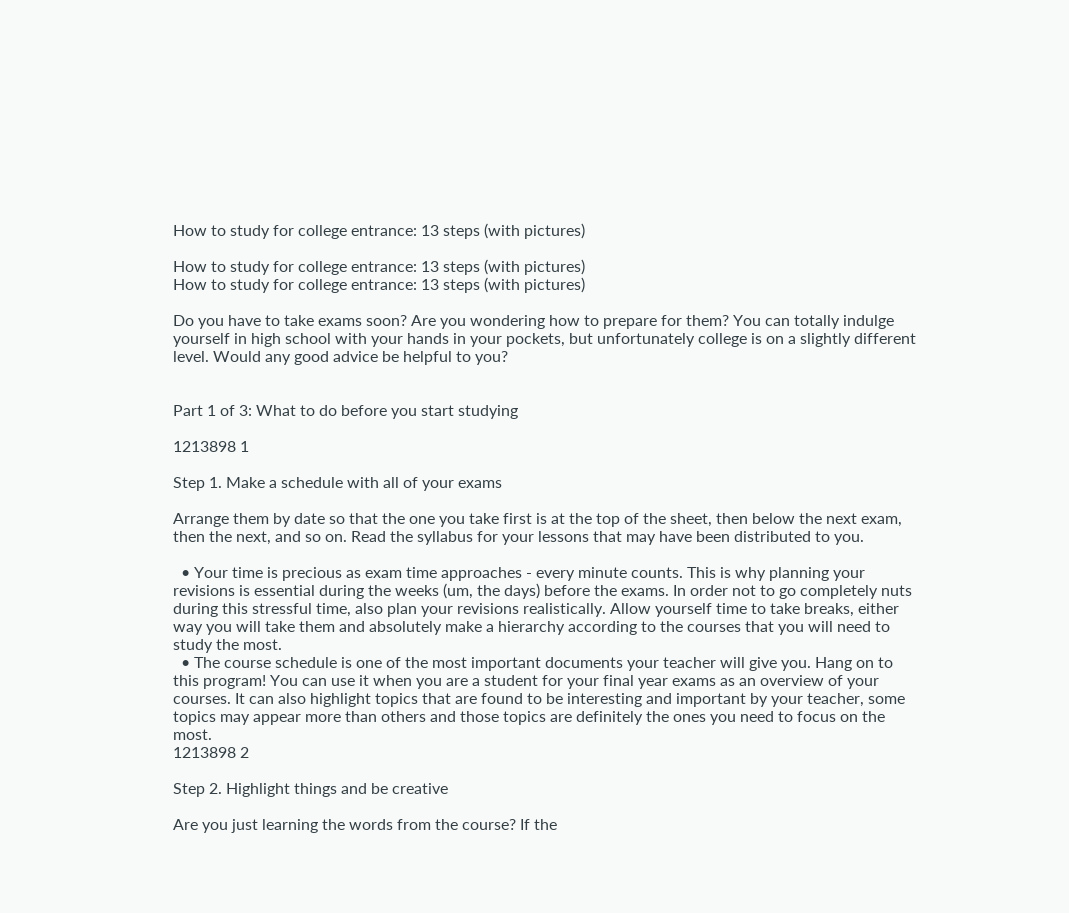How to study for college entrance: 13 steps (with pictures)

How to study for college entrance: 13 steps (with pictures)
How to study for college entrance: 13 steps (with pictures)

Do you have to take exams soon? Are you wondering how to prepare for them? You can totally indulge yourself in high school with your hands in your pockets, but unfortunately college is on a slightly different level. Would any good advice be helpful to you?


Part 1 of 3: What to do before you start studying

1213898 1

Step 1. Make a schedule with all of your exams

Arrange them by date so that the one you take first is at the top of the sheet, then below the next exam, then the next, and so on. Read the syllabus for your lessons that may have been distributed to you.

  • Your time is precious as exam time approaches - every minute counts. This is why planning your revisions is essential during the weeks (um, the days) before the exams. In order not to go completely nuts during this stressful time, also plan your revisions realistically. Allow yourself time to take breaks, either way you will take them and absolutely make a hierarchy according to the courses that you will need to study the most.
  • The course schedule is one of the most important documents your teacher will give you. Hang on to this program! You can use it when you are a student for your final year exams as an overview of your courses. It can also highlight topics that are found to be interesting and important by your teacher, some topics may appear more than others and those topics are definitely the ones you need to focus on the most.
1213898 2

Step 2. Highlight things and be creative

Are you just learning the words from the course? If the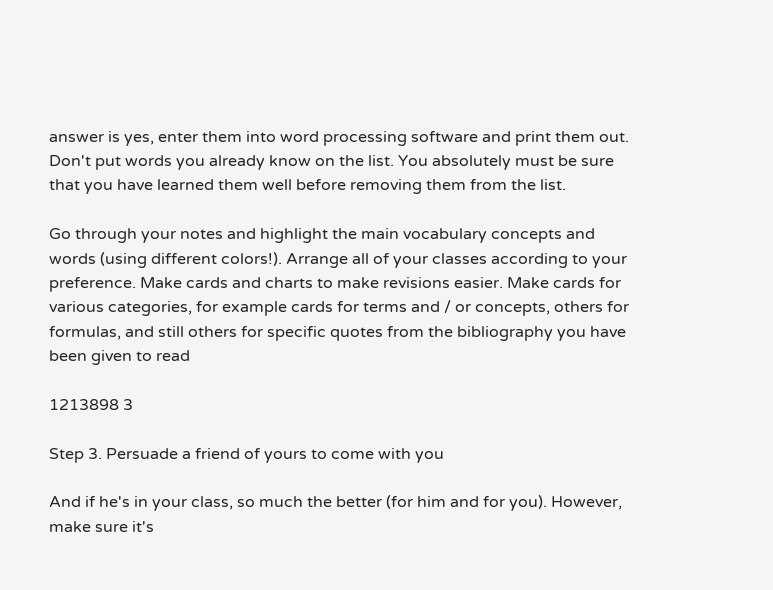answer is yes, enter them into word processing software and print them out. Don't put words you already know on the list. You absolutely must be sure that you have learned them well before removing them from the list.

Go through your notes and highlight the main vocabulary concepts and words (using different colors!). Arrange all of your classes according to your preference. Make cards and charts to make revisions easier. Make cards for various categories, for example cards for terms and / or concepts, others for formulas, and still others for specific quotes from the bibliography you have been given to read

1213898 3

Step 3. Persuade a friend of yours to come with you

And if he's in your class, so much the better (for him and for you). However, make sure it's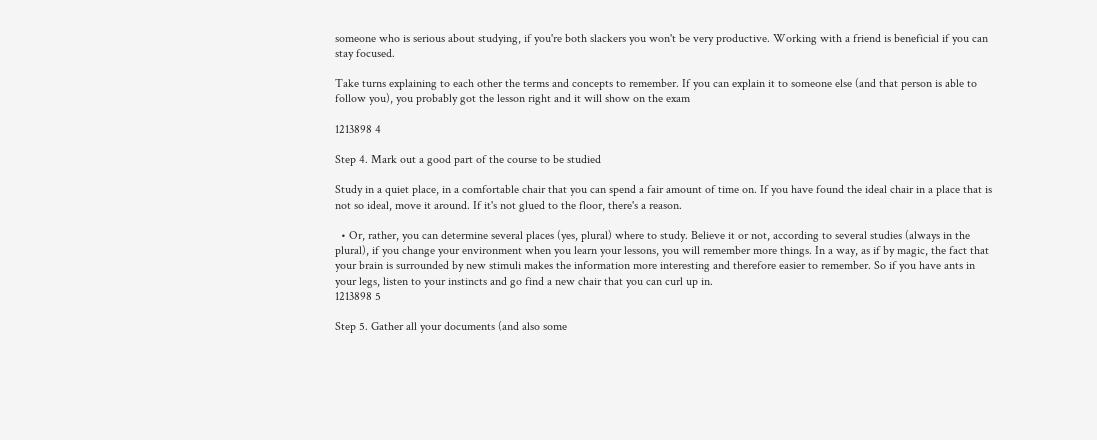someone who is serious about studying, if you're both slackers you won't be very productive. Working with a friend is beneficial if you can stay focused.

Take turns explaining to each other the terms and concepts to remember. If you can explain it to someone else (and that person is able to follow you), you probably got the lesson right and it will show on the exam

1213898 4

Step 4. Mark out a good part of the course to be studied

Study in a quiet place, in a comfortable chair that you can spend a fair amount of time on. If you have found the ideal chair in a place that is not so ideal, move it around. If it's not glued to the floor, there's a reason.

  • Or, rather, you can determine several places (yes, plural) where to study. Believe it or not, according to several studies (always in the plural), if you change your environment when you learn your lessons, you will remember more things. In a way, as if by magic, the fact that your brain is surrounded by new stimuli makes the information more interesting and therefore easier to remember. So if you have ants in your legs, listen to your instincts and go find a new chair that you can curl up in.
1213898 5

Step 5. Gather all your documents (and also some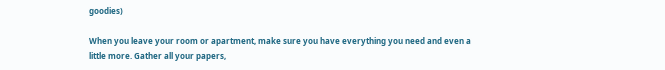goodies)

When you leave your room or apartment, make sure you have everything you need and even a little more. Gather all your papers,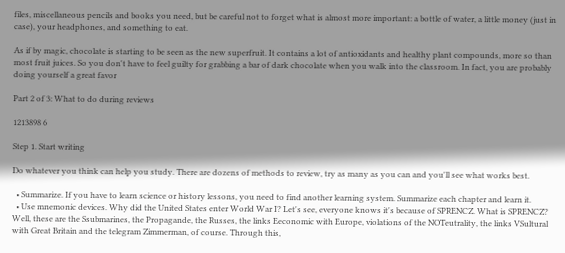files, miscellaneous pencils and books you need, but be careful not to forget what is almost more important: a bottle of water, a little money (just in case), your headphones, and something to eat.

As if by magic, chocolate is starting to be seen as the new superfruit. It contains a lot of antioxidants and healthy plant compounds, more so than most fruit juices. So you don't have to feel guilty for grabbing a bar of dark chocolate when you walk into the classroom. In fact, you are probably doing yourself a great favor

Part 2 of 3: What to do during reviews

1213898 6

Step 1. Start writing

Do whatever you think can help you study. There are dozens of methods to review, try as many as you can and you'll see what works best.

  • Summarize. If you have to learn science or history lessons, you need to find another learning system. Summarize each chapter and learn it.
  • Use mnemonic devices. Why did the United States enter World War I? Let's see, everyone knows it's because of SPRENCZ. What is SPRENCZ? Well, these are the Ssubmarines, the Propagande, the Russes, the links Eeconomic with Europe, violations of the NOTeutrality, the links VSultural with Great Britain and the telegram Zimmerman, of course. Through this,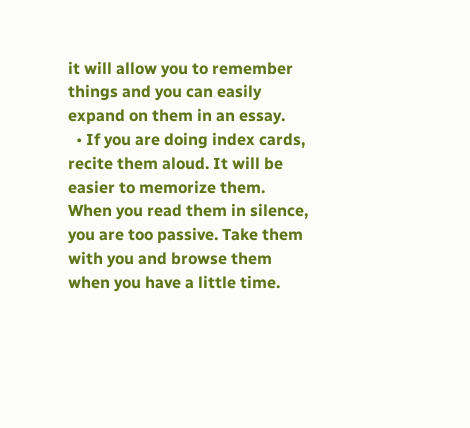it will allow you to remember things and you can easily expand on them in an essay.
  • If you are doing index cards, recite them aloud. It will be easier to memorize them. When you read them in silence, you are too passive. Take them with you and browse them when you have a little time.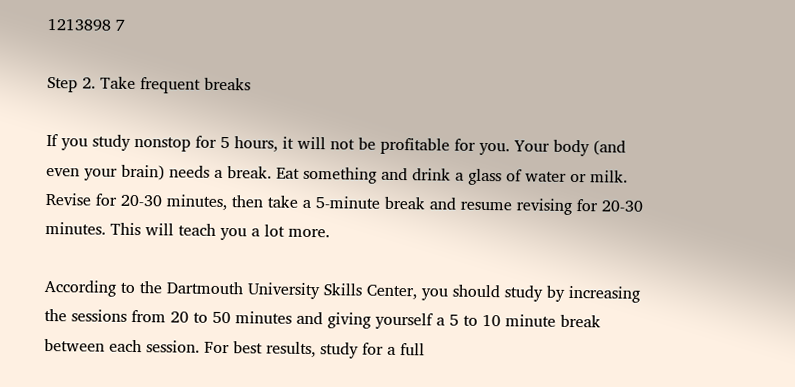1213898 7

Step 2. Take frequent breaks

If you study nonstop for 5 hours, it will not be profitable for you. Your body (and even your brain) needs a break. Eat something and drink a glass of water or milk. Revise for 20-30 minutes, then take a 5-minute break and resume revising for 20-30 minutes. This will teach you a lot more.

According to the Dartmouth University Skills Center, you should study by increasing the sessions from 20 to 50 minutes and giving yourself a 5 to 10 minute break between each session. For best results, study for a full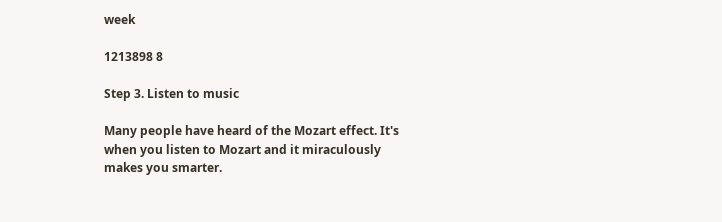week

1213898 8

Step 3. Listen to music

Many people have heard of the Mozart effect. It's when you listen to Mozart and it miraculously makes you smarter.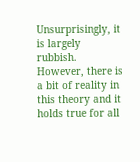Unsurprisingly, it is largely rubbish. However, there is a bit of reality in this theory and it holds true for all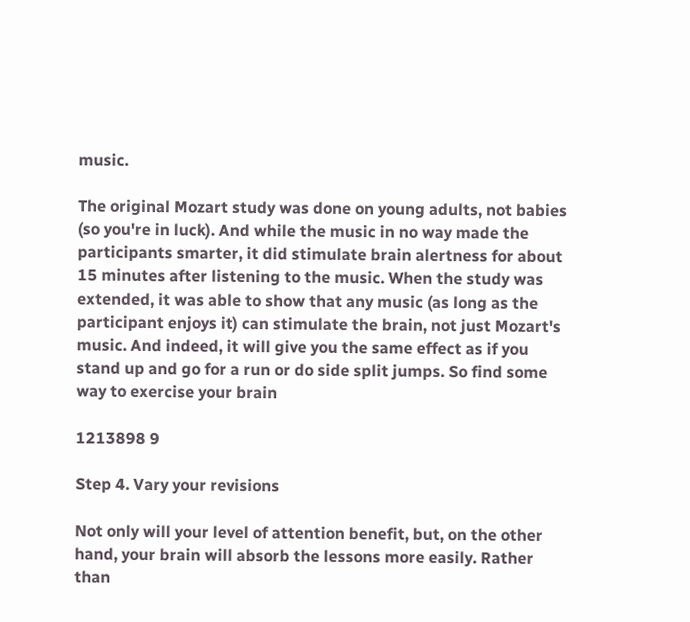music.

The original Mozart study was done on young adults, not babies (so you're in luck). And while the music in no way made the participants smarter, it did stimulate brain alertness for about 15 minutes after listening to the music. When the study was extended, it was able to show that any music (as long as the participant enjoys it) can stimulate the brain, not just Mozart's music. And indeed, it will give you the same effect as if you stand up and go for a run or do side split jumps. So find some way to exercise your brain

1213898 9

Step 4. Vary your revisions

Not only will your level of attention benefit, but, on the other hand, your brain will absorb the lessons more easily. Rather than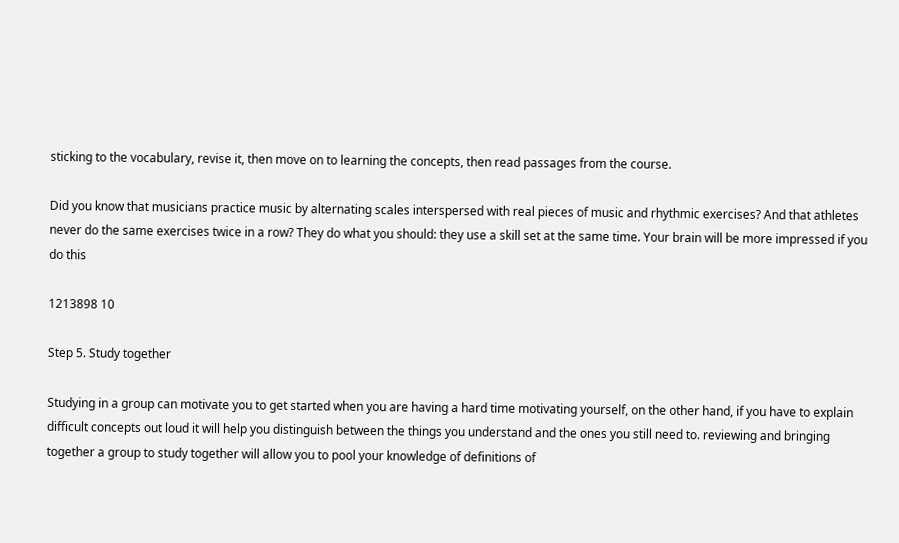sticking to the vocabulary, revise it, then move on to learning the concepts, then read passages from the course.

Did you know that musicians practice music by alternating scales interspersed with real pieces of music and rhythmic exercises? And that athletes never do the same exercises twice in a row? They do what you should: they use a skill set at the same time. Your brain will be more impressed if you do this

1213898 10

Step 5. Study together

Studying in a group can motivate you to get started when you are having a hard time motivating yourself, on the other hand, if you have to explain difficult concepts out loud it will help you distinguish between the things you understand and the ones you still need to. reviewing and bringing together a group to study together will allow you to pool your knowledge of definitions of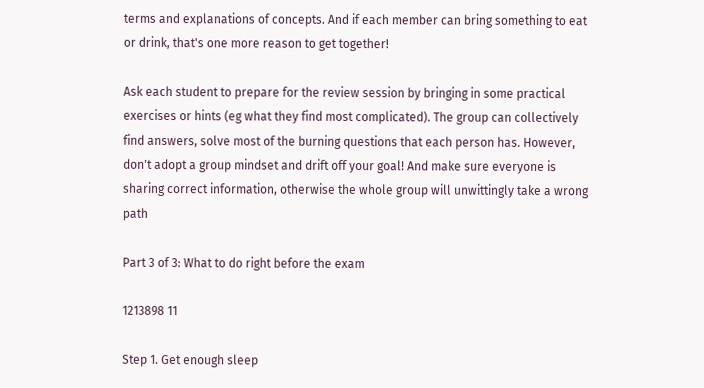terms and explanations of concepts. And if each member can bring something to eat or drink, that's one more reason to get together!

Ask each student to prepare for the review session by bringing in some practical exercises or hints (eg what they find most complicated). The group can collectively find answers, solve most of the burning questions that each person has. However, don't adopt a group mindset and drift off your goal! And make sure everyone is sharing correct information, otherwise the whole group will unwittingly take a wrong path

Part 3 of 3: What to do right before the exam

1213898 11

Step 1. Get enough sleep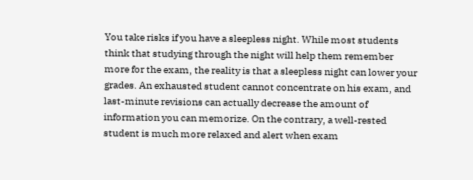You take risks if you have a sleepless night. While most students think that studying through the night will help them remember more for the exam, the reality is that a sleepless night can lower your grades. An exhausted student cannot concentrate on his exam, and last-minute revisions can actually decrease the amount of information you can memorize. On the contrary, a well-rested student is much more relaxed and alert when exam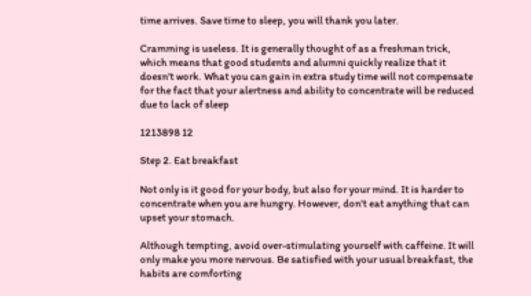time arrives. Save time to sleep, you will thank you later.

Cramming is useless. It is generally thought of as a freshman trick, which means that good students and alumni quickly realize that it doesn't work. What you can gain in extra study time will not compensate for the fact that your alertness and ability to concentrate will be reduced due to lack of sleep

1213898 12

Step 2. Eat breakfast

Not only is it good for your body, but also for your mind. It is harder to concentrate when you are hungry. However, don't eat anything that can upset your stomach.

Although tempting, avoid over-stimulating yourself with caffeine. It will only make you more nervous. Be satisfied with your usual breakfast, the habits are comforting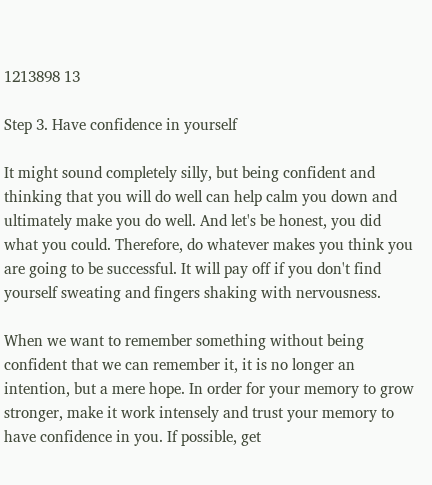1213898 13

Step 3. Have confidence in yourself

It might sound completely silly, but being confident and thinking that you will do well can help calm you down and ultimately make you do well. And let's be honest, you did what you could. Therefore, do whatever makes you think you are going to be successful. It will pay off if you don't find yourself sweating and fingers shaking with nervousness.

When we want to remember something without being confident that we can remember it, it is no longer an intention, but a mere hope. In order for your memory to grow stronger, make it work intensely and trust your memory to have confidence in you. If possible, get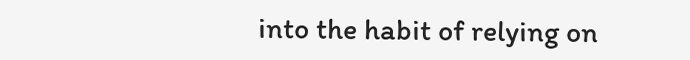into the habit of relying on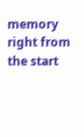memory right from the start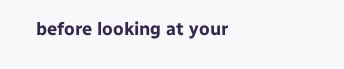before looking at your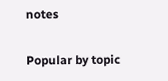notes

Popular by topic